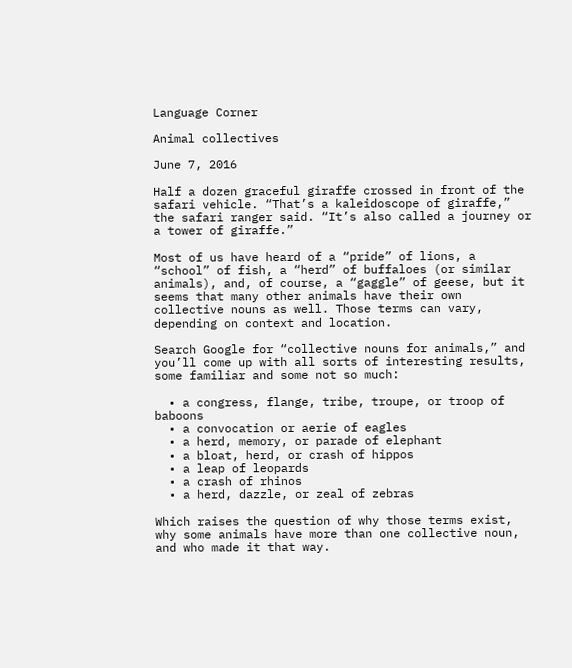Language Corner

Animal collectives

June 7, 2016

Half a dozen graceful giraffe crossed in front of the safari vehicle. “That’s a kaleidoscope of giraffe,” the safari ranger said. “It’s also called a journey or a tower of giraffe.”

Most of us have heard of a “pride” of lions, a “school” of fish, a “herd” of buffaloes (or similar animals), and, of course, a “gaggle” of geese, but it seems that many other animals have their own collective nouns as well. Those terms can vary, depending on context and location.

Search Google for “collective nouns for animals,” and you’ll come up with all sorts of interesting results, some familiar and some not so much:

  • a congress, flange, tribe, troupe, or troop of baboons
  • a convocation or aerie of eagles
  • a herd, memory, or parade of elephant
  • a bloat, herd, or crash of hippos
  • a leap of leopards
  • a crash of rhinos
  • a herd, dazzle, or zeal of zebras

Which raises the question of why those terms exist, why some animals have more than one collective noun, and who made it that way.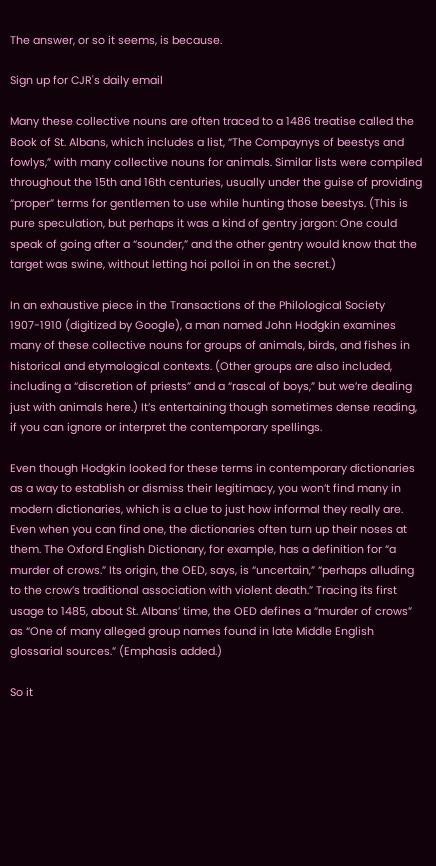The answer, or so it seems, is because.

Sign up for CJR's daily email

Many these collective nouns are often traced to a 1486 treatise called the Book of St. Albans, which includes a list, “The Compaynys of beestys and fowlys,” with many collective nouns for animals. Similar lists were compiled throughout the 15th and 16th centuries, usually under the guise of providing “proper” terms for gentlemen to use while hunting those beestys. (This is pure speculation, but perhaps it was a kind of gentry jargon: One could speak of going after a “sounder,” and the other gentry would know that the target was swine, without letting hoi polloi in on the secret.)

In an exhaustive piece in the Transactions of the Philological Society 1907-1910 (digitized by Google), a man named John Hodgkin examines many of these collective nouns for groups of animals, birds, and fishes in historical and etymological contexts. (Other groups are also included, including a “discretion of priests” and a “rascal of boys,” but we’re dealing just with animals here.) It’s entertaining though sometimes dense reading, if you can ignore or interpret the contemporary spellings.

Even though Hodgkin looked for these terms in contemporary dictionaries as a way to establish or dismiss their legitimacy, you won’t find many in modern dictionaries, which is a clue to just how informal they really are. Even when you can find one, the dictionaries often turn up their noses at them. The Oxford English Dictionary, for example, has a definition for “a murder of crows.” Its origin, the OED, says, is “uncertain,” “perhaps alluding to the crow’s traditional association with violent death.” Tracing its first usage to 1485, about St. Albans’ time, the OED defines a “murder of crows” as “One of many alleged group names found in late Middle English glossarial sources.” (Emphasis added.)

So it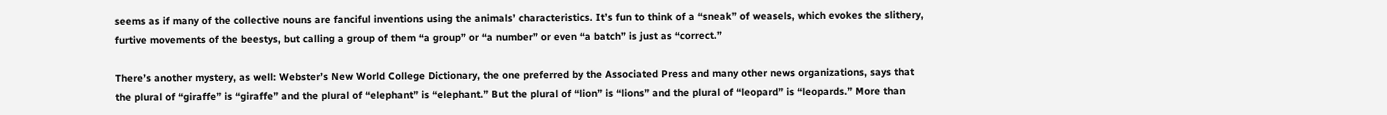seems as if many of the collective nouns are fanciful inventions using the animals’ characteristics. It’s fun to think of a “sneak” of weasels, which evokes the slithery, furtive movements of the beestys, but calling a group of them “a group” or “a number” or even “a batch” is just as “correct.”

There’s another mystery, as well: Webster’s New World College Dictionary, the one preferred by the Associated Press and many other news organizations, says that the plural of “giraffe” is “giraffe” and the plural of “elephant” is “elephant.” But the plural of “lion” is “lions” and the plural of “leopard” is “leopards.” More than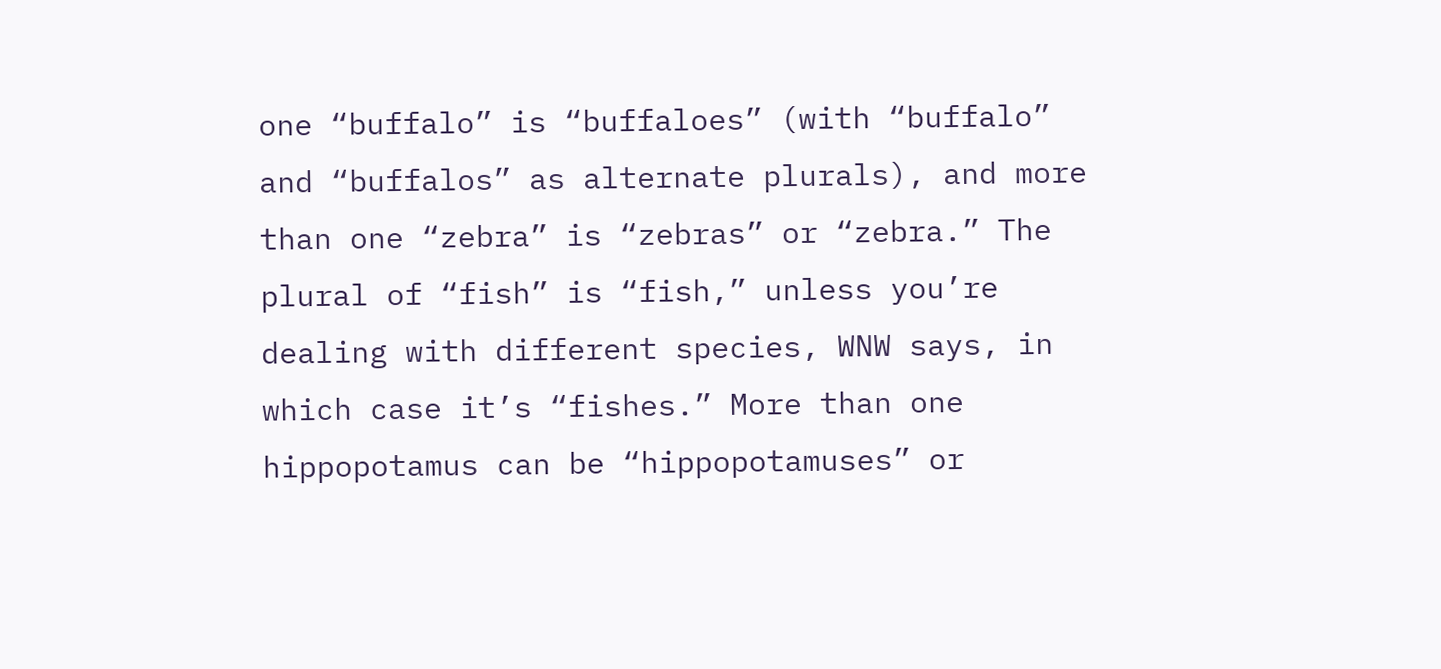one “buffalo” is “buffaloes” (with “buffalo” and “buffalos” as alternate plurals), and more than one “zebra” is “zebras” or “zebra.” The plural of “fish” is “fish,” unless you’re dealing with different species, WNW says, in which case it’s “fishes.” More than one hippopotamus can be “hippopotamuses” or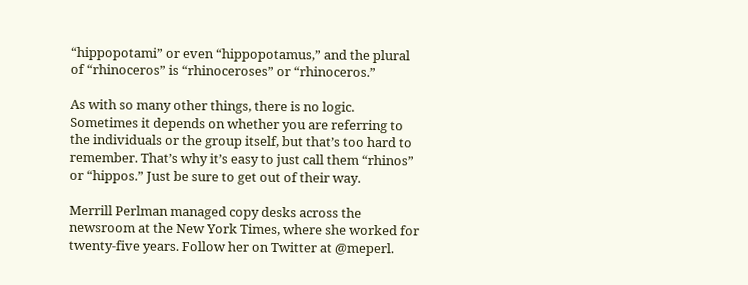“hippopotami” or even “hippopotamus,” and the plural of “rhinoceros” is “rhinoceroses” or “rhinoceros.”

As with so many other things, there is no logic. Sometimes it depends on whether you are referring to the individuals or the group itself, but that’s too hard to remember. That’s why it’s easy to just call them “rhinos” or “hippos.” Just be sure to get out of their way.

Merrill Perlman managed copy desks across the newsroom at the New York Times, where she worked for twenty-five years. Follow her on Twitter at @meperl.